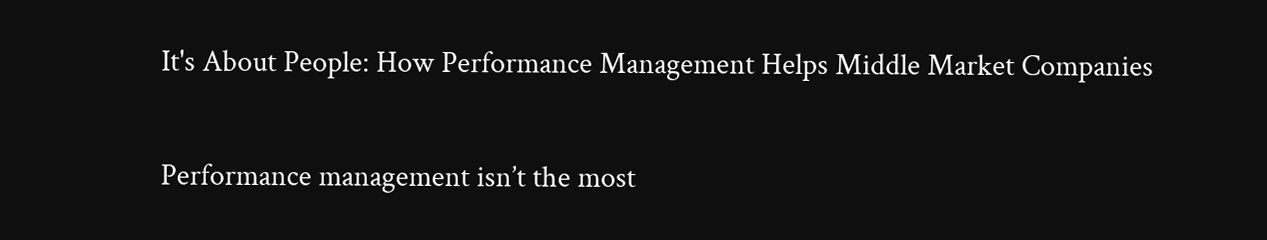It's About People: How Performance Management Helps Middle Market Companies

Performance management isn’t the most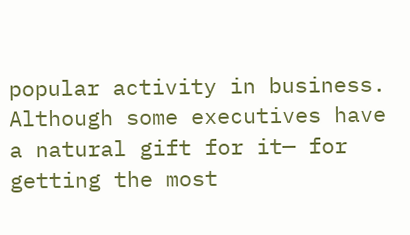popular activity in business. Although some executives have a natural gift for it— for getting the most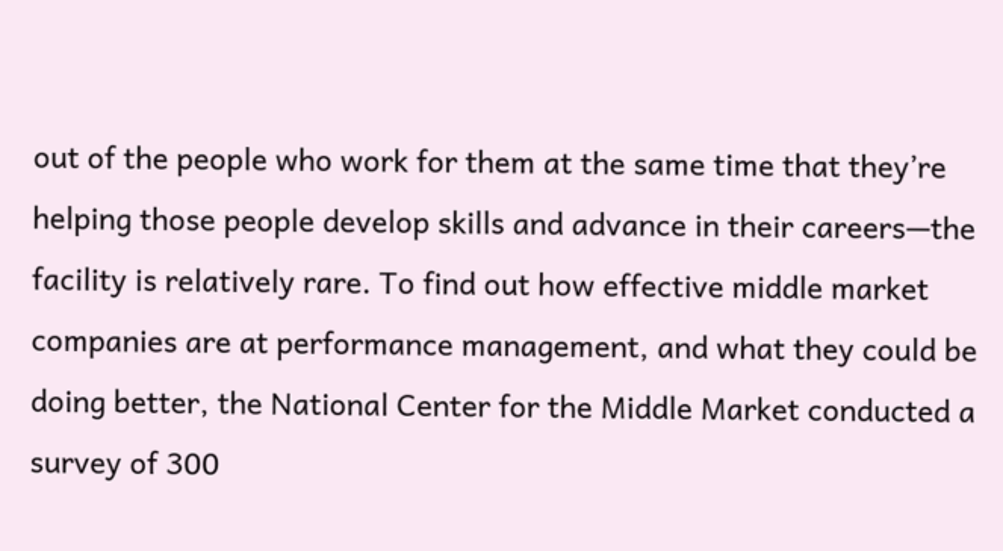out of the people who work for them at the same time that they’re helping those people develop skills and advance in their careers—the facility is relatively rare. To find out how effective middle market companies are at performance management, and what they could be doing better, the National Center for the Middle Market conducted a survey of 300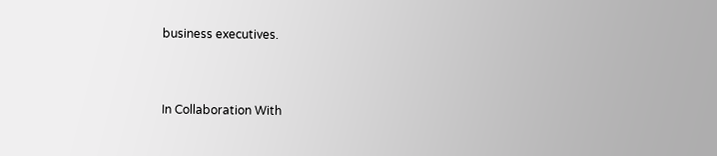business executives.



In Collaboration With